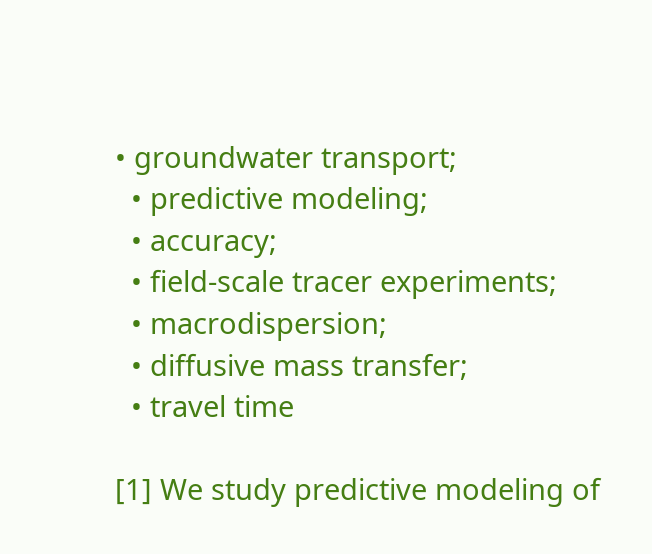• groundwater transport;
  • predictive modeling;
  • accuracy;
  • field-scale tracer experiments;
  • macrodispersion;
  • diffusive mass transfer;
  • travel time

[1] We study predictive modeling of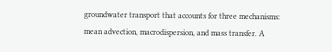groundwater transport that accounts for three mechanisms: mean advection, macrodispersion, and mass transfer. A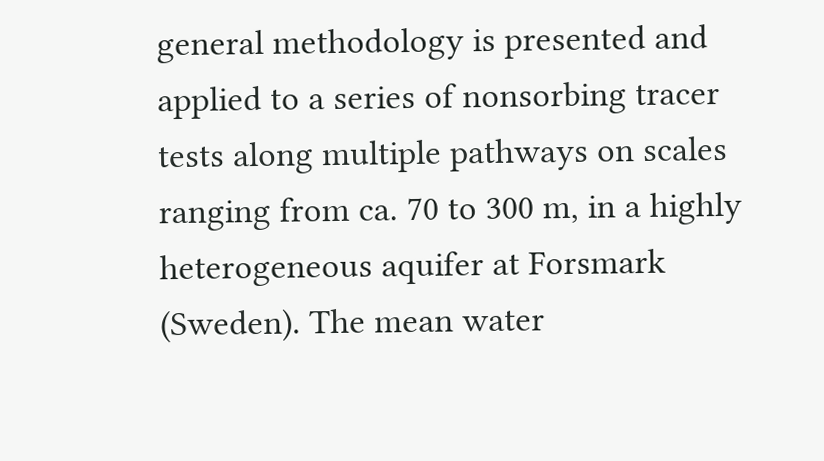general methodology is presented and applied to a series of nonsorbing tracer tests along multiple pathways on scales ranging from ca. 70 to 300 m, in a highly heterogeneous aquifer at Forsmark (Sweden). The mean water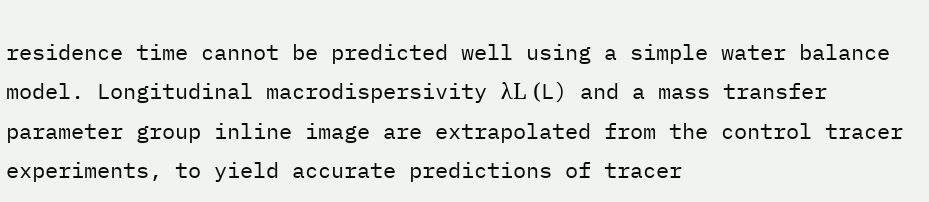residence time cannot be predicted well using a simple water balance model. Longitudinal macrodispersivity λL (L) and a mass transfer parameter group inline image are extrapolated from the control tracer experiments, to yield accurate predictions of tracer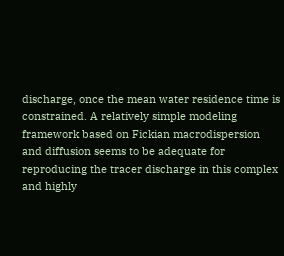discharge, once the mean water residence time is constrained. A relatively simple modeling framework based on Fickian macrodispersion and diffusion seems to be adequate for reproducing the tracer discharge in this complex and highly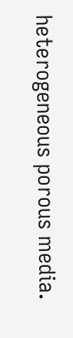heterogeneous porous media.